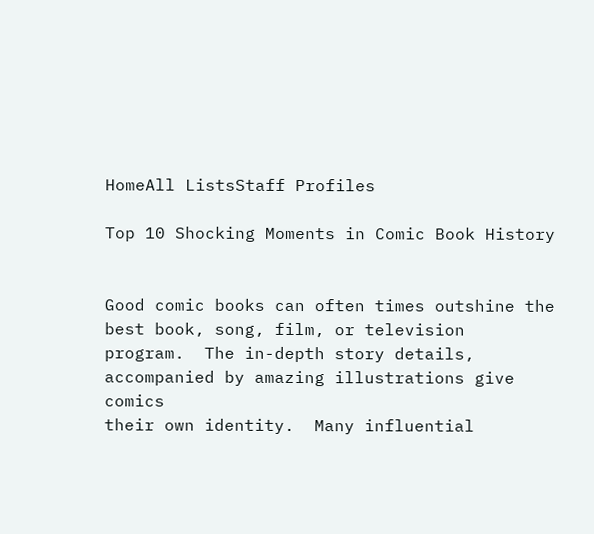HomeAll ListsStaff Profiles

Top 10 Shocking Moments in Comic Book History


Good comic books can often times outshine the best book, song, film, or television
program.  The in-depth story details, accompanied by amazing illustrations give comics
their own identity.  Many influential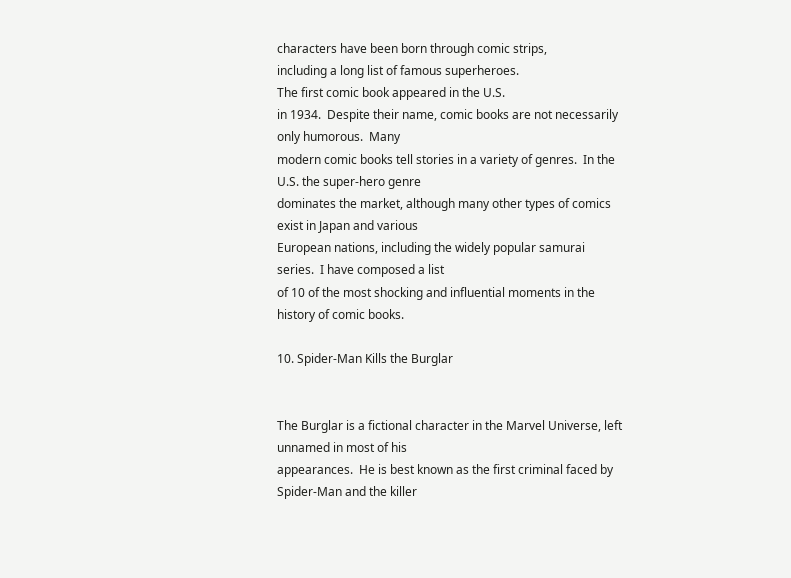characters have been born through comic strips,
including a long list of famous superheroes.
The first comic book appeared in the U.S.
in 1934.  Despite their name, comic books are not necessarily only humorous.  Many
modern comic books tell stories in a variety of genres.  In the U.S. the super-hero genre
dominates the market, although many other types of comics exist in Japan and various
European nations, including the widely popular samurai series.  I have composed a list
of 10 of the most shocking and influential moments in the history of comic books.

10. Spider-Man Kills the Burglar


The Burglar is a fictional character in the Marvel Universe, left unnamed in most of his
appearances.  He is best known as the first criminal faced by Spider-Man and the killer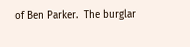of Ben Parker.  The burglar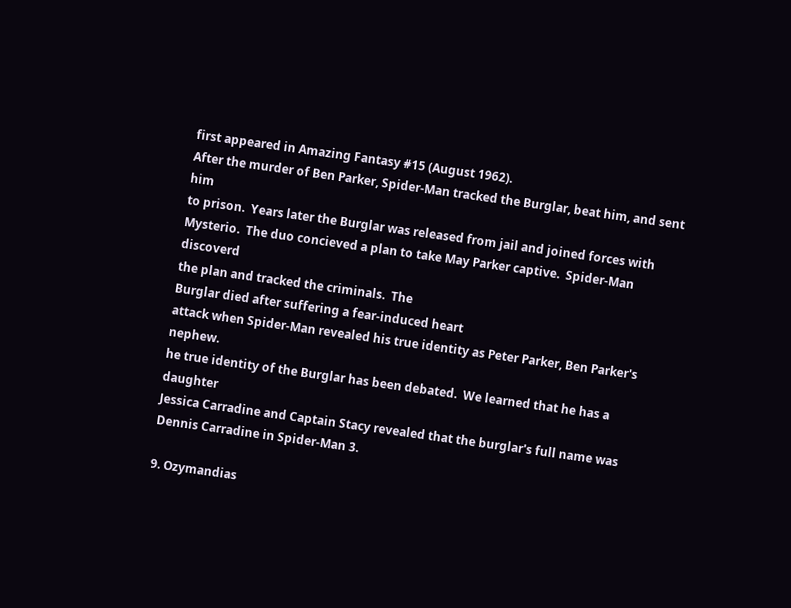first appeared in Amazing Fantasy #15 (August 1962).
After the murder of Ben Parker, Spider-Man tracked the Burglar, beat him, and sent him
to prison.  Years later the Burglar was released from jail and joined forces with
Mysterio.  The duo concieved a plan to take May Parker captive.  Spider-Man discoverd
the plan and tracked the criminals.  The
Burglar died after suffering a fear-induced heart
attack when Spider-Man revealed his true identity as Peter Parker, Ben Parker's nephew.
he true identity of the Burglar has been debated.  We learned that he has a daughter
Jessica Carradine and Captain Stacy revealed that the burglar's full name was
Dennis Carradine in Spider-Man 3.

9. Ozymandias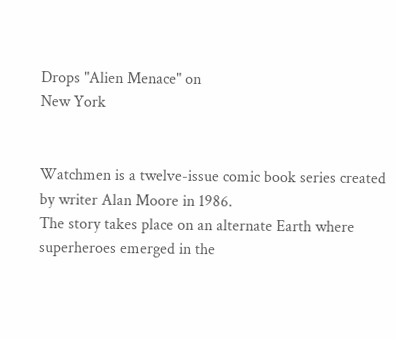Drops "Alien Menace" on
New York


Watchmen is a twelve-issue comic book series created by writer Alan Moore in 1986.
The story takes place on an alternate Earth where superheroes emerged in the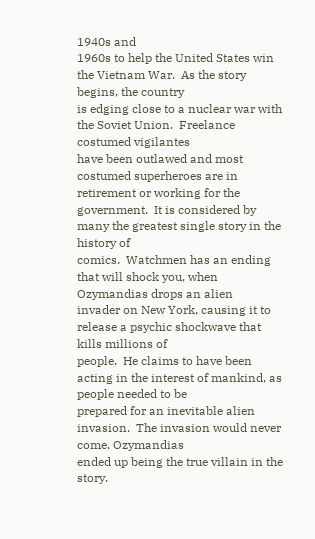1940s and
1960s to help the United States win the Vietnam War.  As the story begins, the country
is edging close to a nuclear war with the Soviet Union.  Freelance costumed vigilantes
have been outlawed and most costumed superheroes are in retirement or working for the
government.  It is considered by many the greatest single story in the history of
comics.  Watchmen has an ending that will shock you, when Ozymandias drops an alien
invader on New York, causing it to release a psychic shockwave that kills millions of
people.  He claims to have been acting in the interest of mankind, as people needed to be
prepared for an inevitable alien invasion.  The invasion would never come. Ozymandias
ended up being the true villain in the story.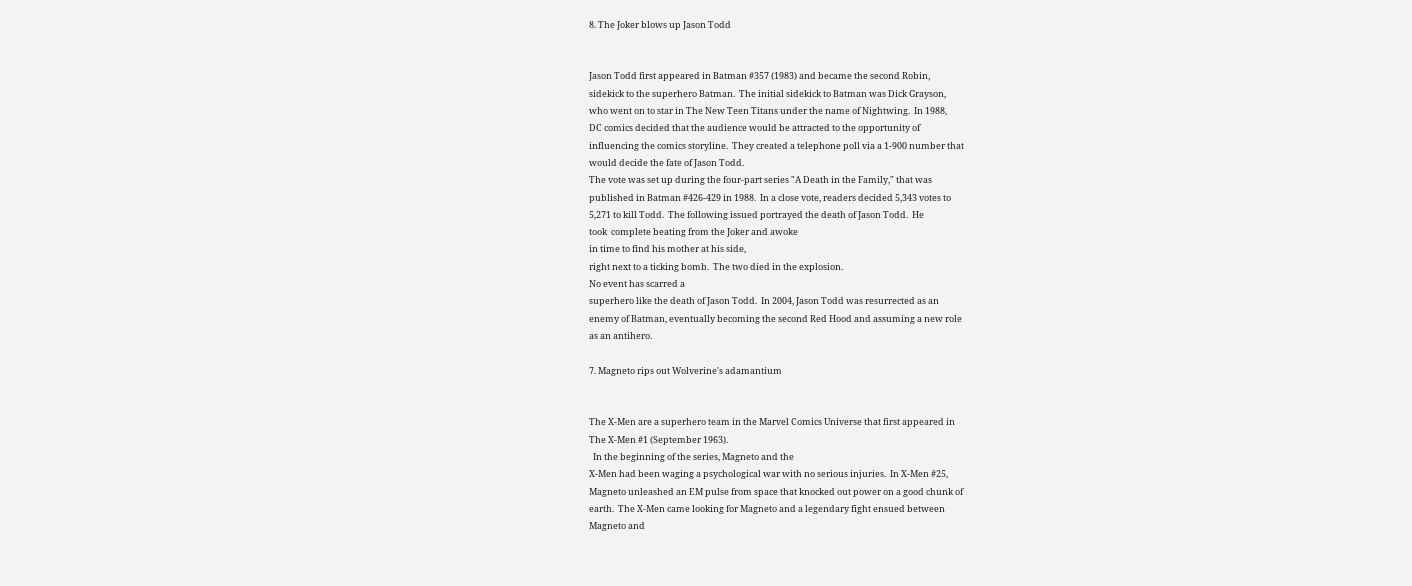8. The Joker blows up Jason Todd


Jason Todd first appeared in Batman #357 (1983) and became the second Robin,
sidekick to the superhero Batman.  The initial sidekick to Batman was Dick Grayson,
who went on to star in The New Teen Titans under the name of Nightwing.  In 1988,
DC comics decided that the audience would be attracted to the opportunity of
influencing the comics storyline.  They created a telephone poll via a 1-900 number that
would decide the fate of Jason Todd.
The vote was set up during the four-part series "A Death in the Family," that was
published in Batman #426-429 in 1988.  In a close vote, readers decided 5,343 votes to
5,271 to kill Todd.  The following issued portrayed the death of Jason Todd.  He
took  complete beating from the Joker and awoke
in time to find his mother at his side,
right next to a ticking bomb.  The two died in the explosion.
No event has scarred a
superhero like the death of Jason Todd.  In 2004, Jason Todd was resurrected as an
enemy of Batman, eventually becoming the second Red Hood and assuming a new role
as an antihero.

7. Magneto rips out Wolverine's adamantium


The X-Men are a superhero team in the Marvel Comics Universe that first appeared in
The X-Men #1 (September 1963).
  In the beginning of the series, Magneto and the
X-Men had been waging a psychological war with no serious injuries.  In X-Men #25,
Magneto unleashed an EM pulse from space that knocked out power on a good chunk of
earth.  The X-Men came looking for Magneto and a legendary fight ensued between
Magneto and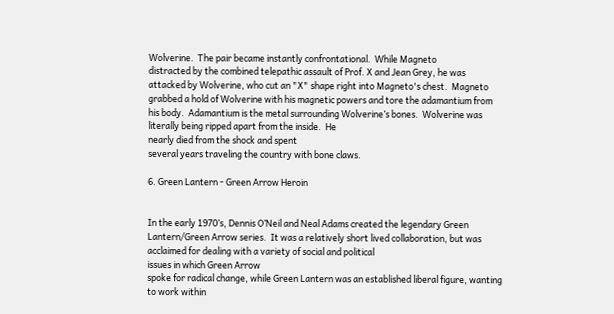Wolverine.  The pair became instantly confrontational.  While Magneto
distracted by the combined telepathic assault of Prof. X and Jean Grey, he was
attacked by Wolverine, who cut an "X" shape right into Magneto's chest.  Magneto
grabbed a hold of Wolverine with his magnetic powers and tore the adamantium from
his body.  Adamantium is the metal surrounding Wolverine’s bones.  Wolverine was
literally being ripped apart from the inside.  He
nearly died from the shock and spent
several years traveling the country with bone claws.

6. Green Lantern - Green Arrow Heroin


In the early 1970’s, Dennis O’Neil and Neal Adams created the legendary Green
Lantern/Green Arrow series.  It was a relatively short lived collaboration, but was
acclaimed for dealing with a variety of social and political
issues in which Green Arrow
spoke for radical change, while Green Lantern was an established liberal figure, wanting
to work within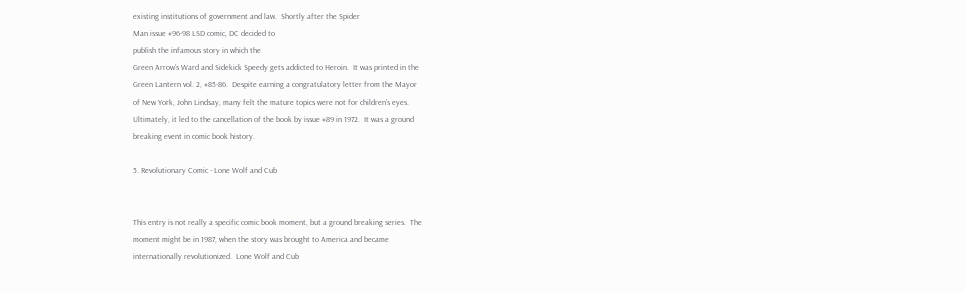existing institutions of government and law.  Shortly after the Spider
Man issue #96-98 LSD comic, DC decided to
publish the infamous story in which the
Green Arrow’s Ward and Sidekick Speedy gets addicted to Heroin.  It was printed in the
Green Lantern vol. 2, #85-86.  Despite earning a congratulatory letter from the Mayor
of New York, John Lindsay, many felt the mature topics were not for children’s eyes.
Ultimately, it led to the cancellation of the book by issue #89 in 1972.  It was a ground
breaking event in comic book history.

5. Revolutionary Comic - Lone Wolf and Cub


This entry is not really a specific comic book moment, but a ground breaking series.  The
moment might be in 1987, when the story was brought to America and became
internationally revolutionized.  Lone Wolf and Cub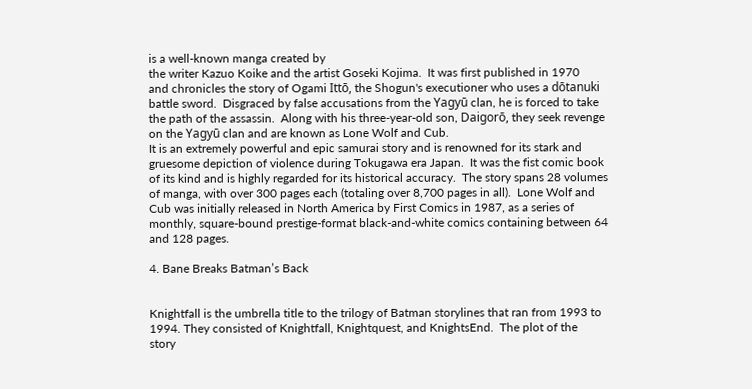is a well-known manga created by
the writer Kazuo Koike and the artist Goseki Kojima.  It was first published in 1970
and chronicles the story of Ogami Ittō, the Shogun's executioner who uses a dōtanuki
battle sword.  Disgraced by false accusations from the Yagyū clan, he is forced to take
the path of the assassin.  Along with his three-year-old son, Daigorō, they seek revenge
on the Yagyū clan and are known as Lone Wolf and Cub.
It is an extremely powerful and epic samurai story and is renowned for its stark and
gruesome depiction of violence during Tokugawa era Japan.  It was the fist comic book
of its kind and is highly regarded for its historical accuracy.  The story spans 28 volumes
of manga, with over 300 pages each (totaling over 8,700 pages in all).  Lone Wolf and
Cub was initially released in North America by First Comics in 1987, as a series of
monthly, square-bound prestige-format black-and-white comics containing between 64
and 128 pages.

4. Bane Breaks Batman’s Back


Knightfall is the umbrella title to the trilogy of Batman storylines that ran from 1993 to
1994. They consisted of Knightfall, Knightquest, and KnightsEnd.  The plot of the
story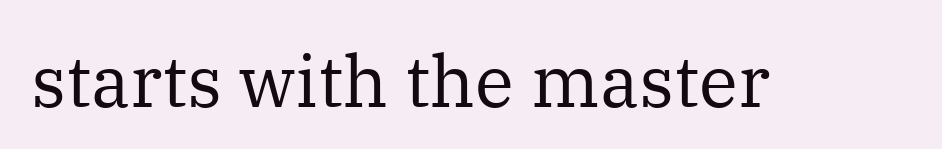starts with the master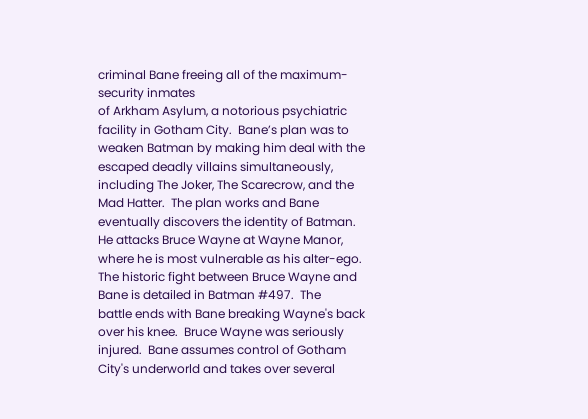criminal Bane freeing all of the maximum-security inmates
of Arkham Asylum, a notorious psychiatric facility in Gotham City.  Bane’s plan was to
weaken Batman by making him deal with the escaped deadly villains simultaneously,
including The Joker, The Scarecrow, and the Mad Hatter.  The plan works and Bane
eventually discovers the identity of Batman.
He attacks Bruce Wayne at Wayne Manor, where he is most vulnerable as his alter-ego.
The historic fight between Bruce Wayne and Bane is detailed in Batman #497.  The
battle ends with Bane breaking Wayne's back over his knee.  Bruce Wayne was seriously
injured.  Bane assumes control of Gotham City's underworld and takes over several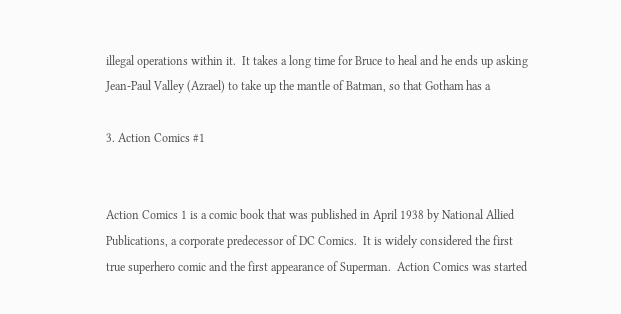illegal operations within it.  It takes a long time for Bruce to heal and he ends up asking
Jean-Paul Valley (Azrael) to take up the mantle of Batman, so that Gotham has a

3. Action Comics #1


Action Comics 1 is a comic book that was published in April 1938 by National Allied
Publications, a corporate predecessor of DC Comics.  It is widely considered the first
true superhero comic and the first appearance of Superman.  Action Comics was started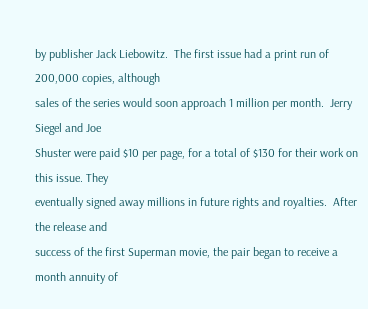by publisher Jack Liebowitz.  The first issue had a print run of 200,000 copies, although
sales of the series would soon approach 1 million per month.  Jerry Siegel and Joe
Shuster were paid $10 per page, for a total of $130 for their work on this issue. They
eventually signed away millions in future rights and royalties.  After the release and
success of the first Superman movie, the pair began to receive a month annuity of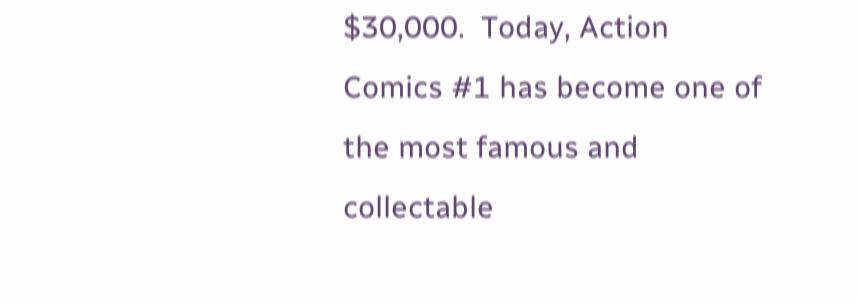$30,000.  Today, Action Comics #1 has become one of the most famous and collectable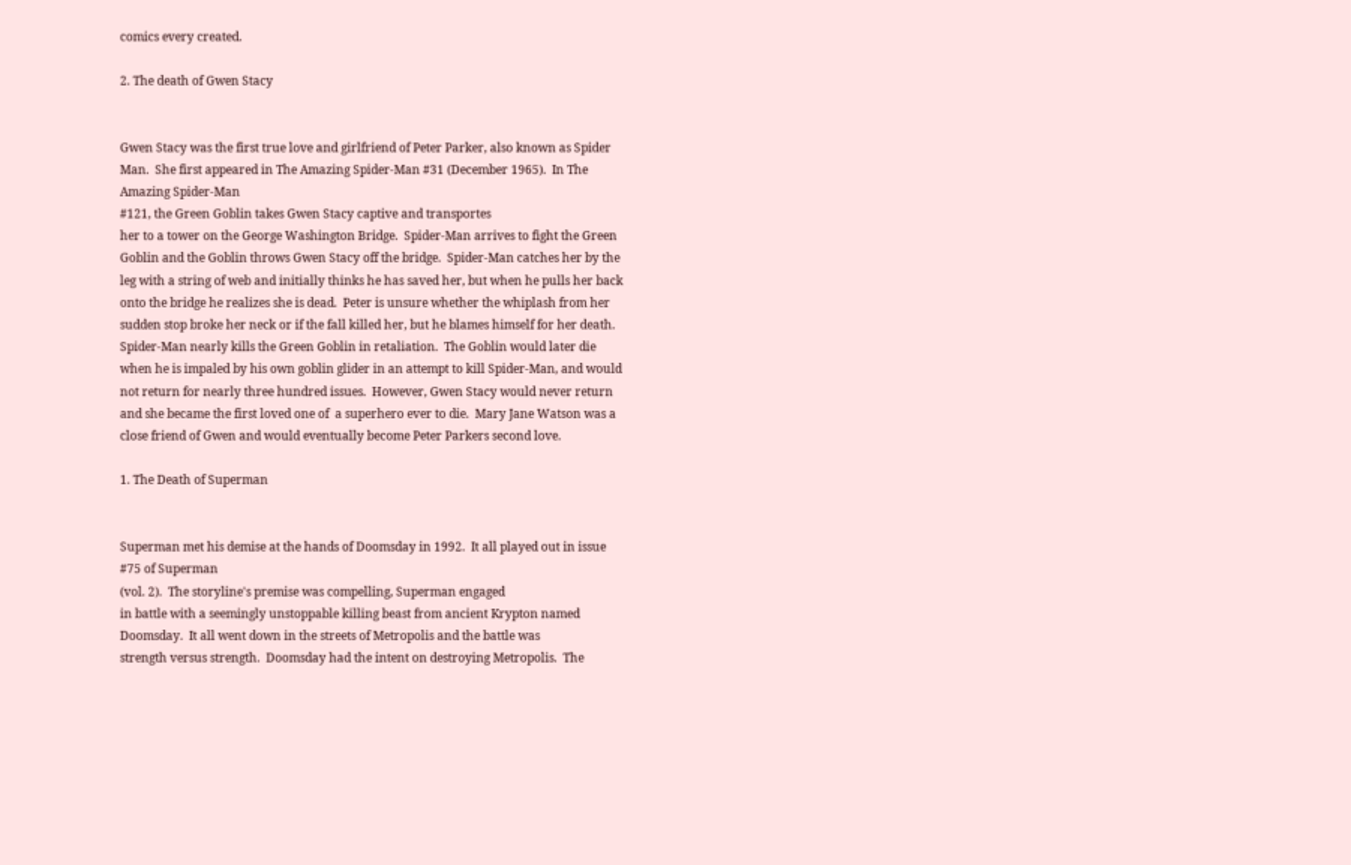comics every created.

2. The death of Gwen Stacy


Gwen Stacy was the first true love and girlfriend of Peter Parker, also known as Spider
Man.  She first appeared in The Amazing Spider-Man #31 (December 1965).  In The
Amazing Spider-Man
#121, the Green Goblin takes Gwen Stacy captive and transportes
her to a tower on the George Washington Bridge.  Spider-Man arrives to fight the Green
Goblin and the Goblin throws Gwen Stacy off the bridge.  Spider-Man catches her by the
leg with a string of web and initially thinks he has saved her, but when he pulls her back
onto the bridge he realizes she is dead.  Peter is unsure whether the whiplash from her
sudden stop broke her neck or if the fall killed her, but he blames himself for her death.
Spider-Man nearly kills the Green Goblin in retaliation.  The Goblin would later die
when he is impaled by his own goblin glider in an attempt to kill Spider-Man, and would
not return for nearly three hundred issues.  However, Gwen Stacy would never return
and she became the first loved one of  a superhero ever to die.  Mary Jane Watson was a
close friend of Gwen and would eventually become Peter Parkers second love.

1. The Death of Superman


Superman met his demise at the hands of Doomsday in 1992.  It all played out in issue
#75 of Superman
(vol. 2).  The storyline's premise was compelling, Superman engaged
in battle with a seemingly unstoppable killing beast from ancient Krypton named
Doomsday.  It all went down in the streets of Metropolis and the battle was
strength versus strength.  Doomsday had the intent on destroying Metropolis.  The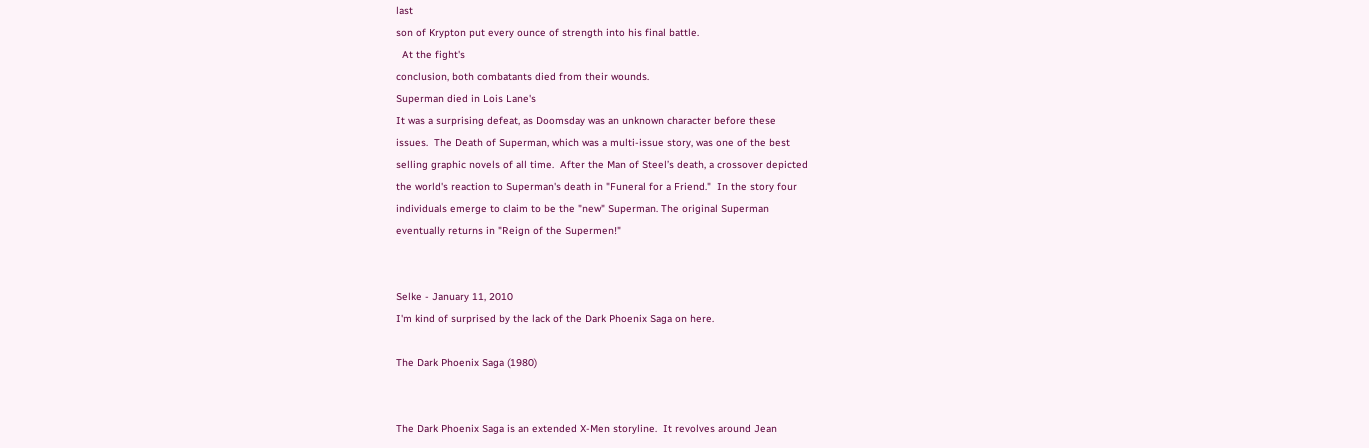last
son of Krypton put every ounce of strength into his final battle.
  At the fight's
conclusion, both combatants died from their wounds.
Superman died in Lois Lane's
It was a surprising defeat, as Doomsday was an unknown character before these
issues.  The Death of Superman, which was a multi-issue story, was one of the best
selling graphic novels of all time.  After the Man of Steel’s death, a crossover depicted
the world's reaction to Superman's death in "Funeral for a Friend."  In the story four
individuals emerge to claim to be the "new" Superman. The original Superman
eventually returns in "Reign of the Supermen!"


Selke - January 11, 2010
I'm kind of surprised by the lack of the Dark Phoenix Saga on here.

The Dark Phoenix Saga (1980)


The Dark Phoenix Saga is an extended X-Men storyline.  It revolves around Jean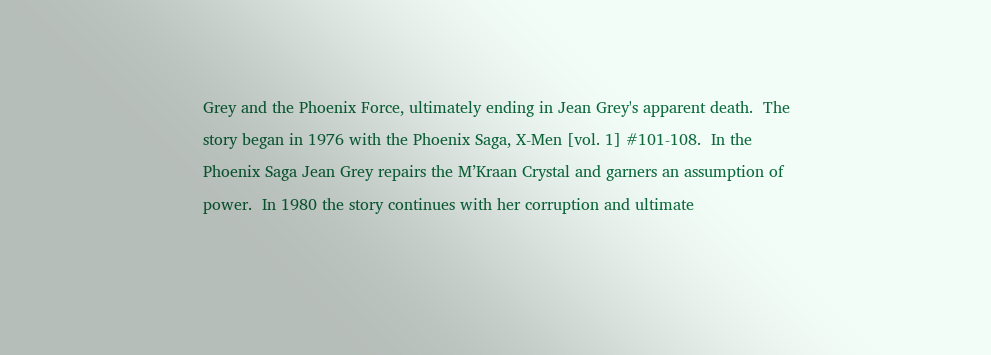Grey and the Phoenix Force, ultimately ending in Jean Grey's apparent death.  The
story began in 1976 with the Phoenix Saga, X-Men [vol. 1] #101-108.  In the
Phoenix Saga Jean Grey repairs the M’Kraan Crystal and garners an assumption of
power.  In 1980 the story continues with her corruption and ultimate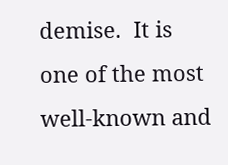demise.  It is
one of the most well-known and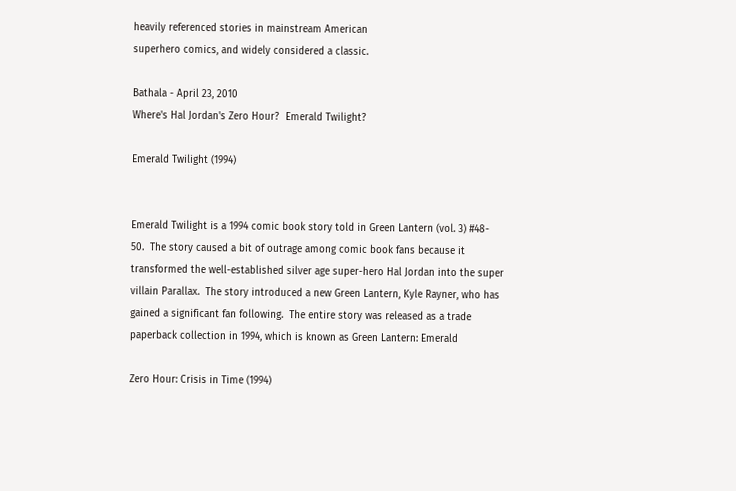heavily referenced stories in mainstream American
superhero comics, and widely considered a classic.

Bathala - April 23, 2010
Where's Hal Jordan's Zero Hour?  Emerald Twilight?

Emerald Twilight (1994)


Emerald Twilight is a 1994 comic book story told in Green Lantern (vol. 3) #48-
50.  The story caused a bit of outrage among comic book fans because it
transformed the well-established silver age super-hero Hal Jordan into the super
villain Parallax.  The story introduced a new Green Lantern, Kyle Rayner, who has
gained a significant fan following.  The entire story was released as a trade
paperback collection in 1994, which is known as Green Lantern: Emerald

Zero Hour: Crisis in Time (1994)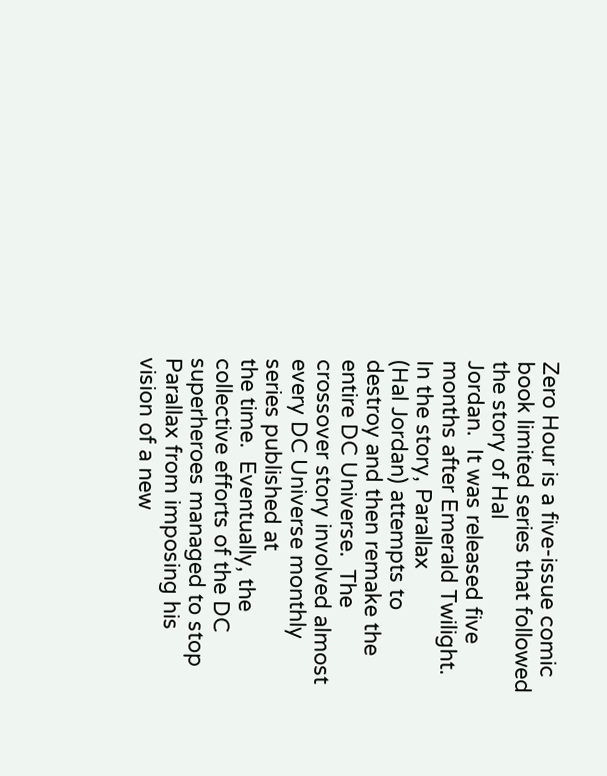Zero Hour is a five-issue comic book limited series that followed the story of Hal
Jordan.  It was released five months after Emerald Twilight.  In the story, Parallax
(Hal Jordan) attempts to destroy and then remake the entire DC Universe.  The
crossover story involved almost every DC Universe monthly series published at
the time.  Eventually, the collective efforts of the DC superheroes managed to stop
Parallax from imposing his vision of a new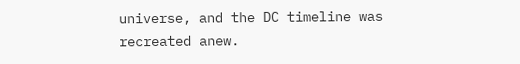universe, and the DC timeline was
recreated anew.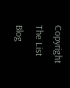Copyright The List Blog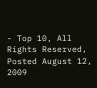- Top 10, All Rights Reserved, Posted August 12, 2009